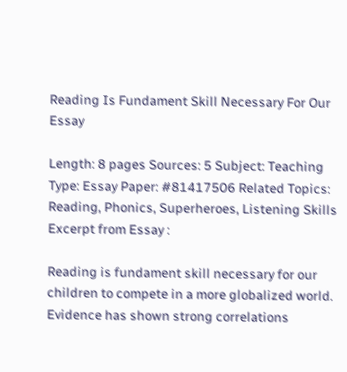Reading Is Fundament Skill Necessary For Our Essay

Length: 8 pages Sources: 5 Subject: Teaching Type: Essay Paper: #81417506 Related Topics: Reading, Phonics, Superheroes, Listening Skills
Excerpt from Essay :

Reading is fundament skill necessary for our children to compete in a more globalized world. Evidence has shown strong correlations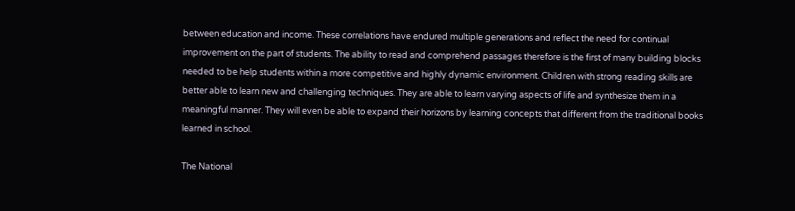between education and income. These correlations have endured multiple generations and reflect the need for continual improvement on the part of students. The ability to read and comprehend passages therefore is the first of many building blocks needed to be help students within a more competitive and highly dynamic environment. Children with strong reading skills are better able to learn new and challenging techniques. They are able to learn varying aspects of life and synthesize them in a meaningful manner. They will even be able to expand their horizons by learning concepts that different from the traditional books learned in school.

The National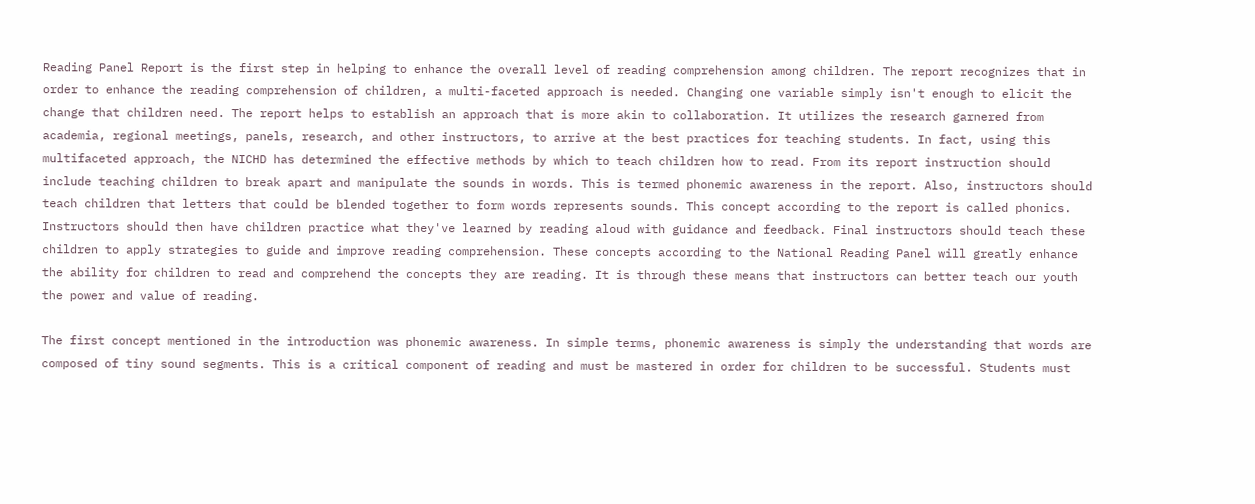Reading Panel Report is the first step in helping to enhance the overall level of reading comprehension among children. The report recognizes that in order to enhance the reading comprehension of children, a multi-faceted approach is needed. Changing one variable simply isn't enough to elicit the change that children need. The report helps to establish an approach that is more akin to collaboration. It utilizes the research garnered from academia, regional meetings, panels, research, and other instructors, to arrive at the best practices for teaching students. In fact, using this multifaceted approach, the NICHD has determined the effective methods by which to teach children how to read. From its report instruction should include teaching children to break apart and manipulate the sounds in words. This is termed phonemic awareness in the report. Also, instructors should teach children that letters that could be blended together to form words represents sounds. This concept according to the report is called phonics. Instructors should then have children practice what they've learned by reading aloud with guidance and feedback. Final instructors should teach these children to apply strategies to guide and improve reading comprehension. These concepts according to the National Reading Panel will greatly enhance the ability for children to read and comprehend the concepts they are reading. It is through these means that instructors can better teach our youth the power and value of reading.

The first concept mentioned in the introduction was phonemic awareness. In simple terms, phonemic awareness is simply the understanding that words are composed of tiny sound segments. This is a critical component of reading and must be mastered in order for children to be successful. Students must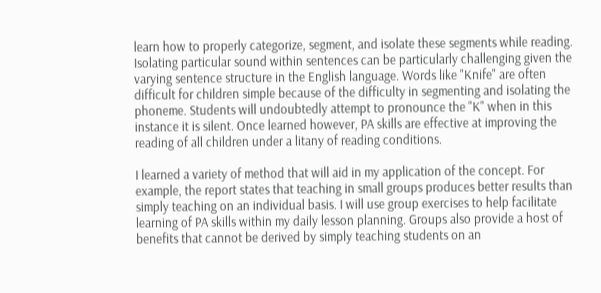learn how to properly categorize, segment, and isolate these segments while reading. Isolating particular sound within sentences can be particularly challenging given the varying sentence structure in the English language. Words like "Knife" are often difficult for children simple because of the difficulty in segmenting and isolating the phoneme. Students will undoubtedly attempt to pronounce the "K" when in this instance it is silent. Once learned however, PA skills are effective at improving the reading of all children under a litany of reading conditions.

I learned a variety of method that will aid in my application of the concept. For example, the report states that teaching in small groups produces better results than simply teaching on an individual basis. I will use group exercises to help facilitate learning of PA skills within my daily lesson planning. Groups also provide a host of benefits that cannot be derived by simply teaching students on an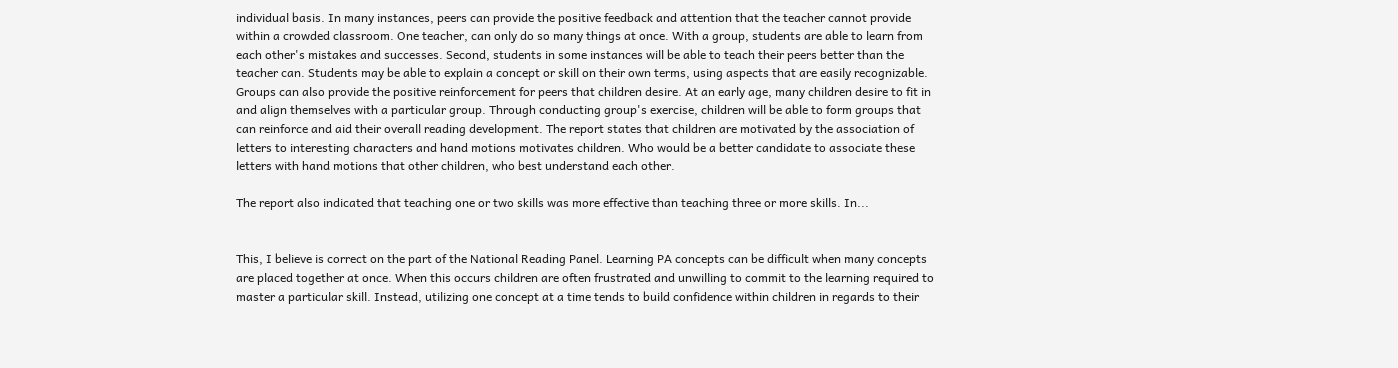individual basis. In many instances, peers can provide the positive feedback and attention that the teacher cannot provide within a crowded classroom. One teacher, can only do so many things at once. With a group, students are able to learn from each other's mistakes and successes. Second, students in some instances will be able to teach their peers better than the teacher can. Students may be able to explain a concept or skill on their own terms, using aspects that are easily recognizable. Groups can also provide the positive reinforcement for peers that children desire. At an early age, many children desire to fit in and align themselves with a particular group. Through conducting group's exercise, children will be able to form groups that can reinforce and aid their overall reading development. The report states that children are motivated by the association of letters to interesting characters and hand motions motivates children. Who would be a better candidate to associate these letters with hand motions that other children, who best understand each other.

The report also indicated that teaching one or two skills was more effective than teaching three or more skills. In...


This, I believe is correct on the part of the National Reading Panel. Learning PA concepts can be difficult when many concepts are placed together at once. When this occurs children are often frustrated and unwilling to commit to the learning required to master a particular skill. Instead, utilizing one concept at a time tends to build confidence within children in regards to their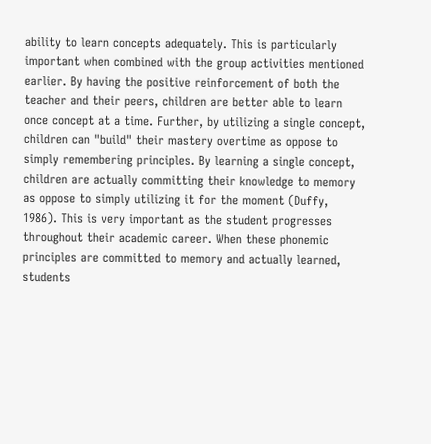ability to learn concepts adequately. This is particularly important when combined with the group activities mentioned earlier. By having the positive reinforcement of both the teacher and their peers, children are better able to learn once concept at a time. Further, by utilizing a single concept, children can "build" their mastery overtime as oppose to simply remembering principles. By learning a single concept, children are actually committing their knowledge to memory as oppose to simply utilizing it for the moment (Duffy, 1986). This is very important as the student progresses throughout their academic career. When these phonemic principles are committed to memory and actually learned, students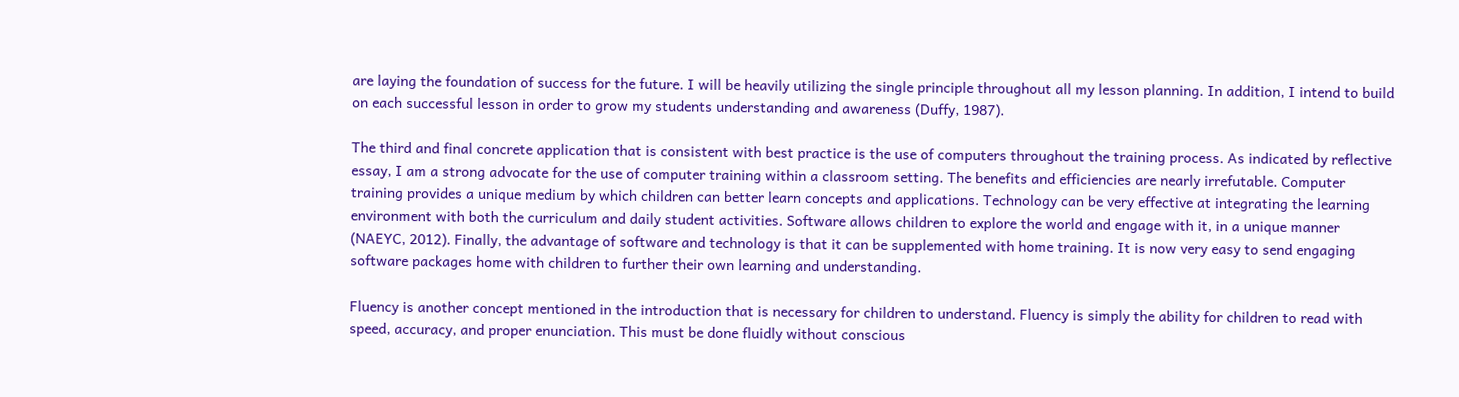are laying the foundation of success for the future. I will be heavily utilizing the single principle throughout all my lesson planning. In addition, I intend to build on each successful lesson in order to grow my students understanding and awareness (Duffy, 1987).

The third and final concrete application that is consistent with best practice is the use of computers throughout the training process. As indicated by reflective essay, I am a strong advocate for the use of computer training within a classroom setting. The benefits and efficiencies are nearly irrefutable. Computer training provides a unique medium by which children can better learn concepts and applications. Technology can be very effective at integrating the learning environment with both the curriculum and daily student activities. Software allows children to explore the world and engage with it, in a unique manner (NAEYC, 2012). Finally, the advantage of software and technology is that it can be supplemented with home training. It is now very easy to send engaging software packages home with children to further their own learning and understanding.

Fluency is another concept mentioned in the introduction that is necessary for children to understand. Fluency is simply the ability for children to read with speed, accuracy, and proper enunciation. This must be done fluidly without conscious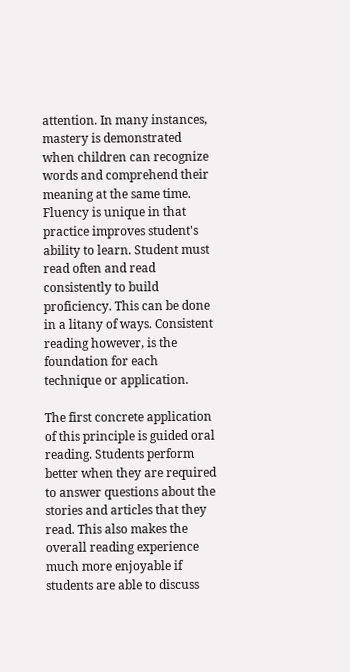attention. In many instances, mastery is demonstrated when children can recognize words and comprehend their meaning at the same time. Fluency is unique in that practice improves student's ability to learn. Student must read often and read consistently to build proficiency. This can be done in a litany of ways. Consistent reading however, is the foundation for each technique or application.

The first concrete application of this principle is guided oral reading. Students perform better when they are required to answer questions about the stories and articles that they read. This also makes the overall reading experience much more enjoyable if students are able to discuss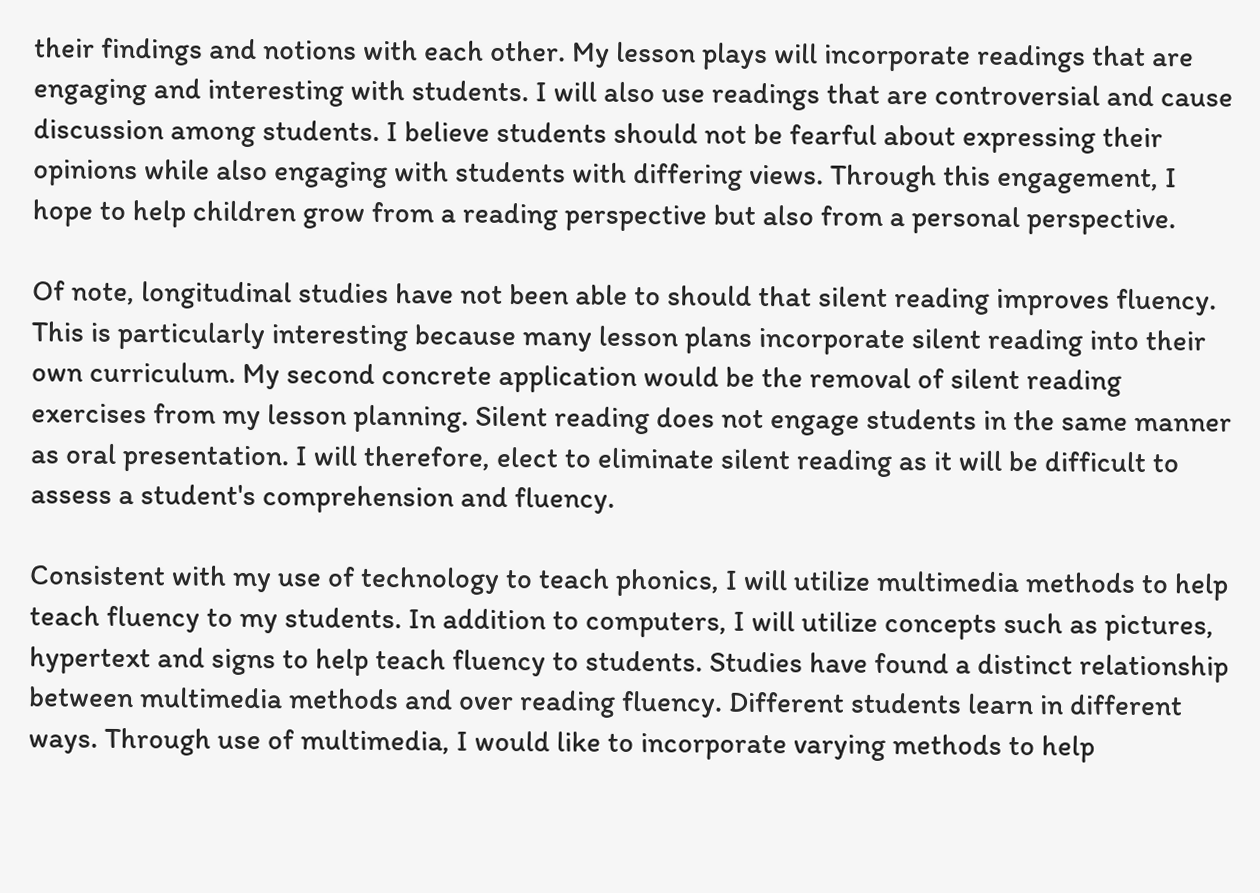their findings and notions with each other. My lesson plays will incorporate readings that are engaging and interesting with students. I will also use readings that are controversial and cause discussion among students. I believe students should not be fearful about expressing their opinions while also engaging with students with differing views. Through this engagement, I hope to help children grow from a reading perspective but also from a personal perspective.

Of note, longitudinal studies have not been able to should that silent reading improves fluency. This is particularly interesting because many lesson plans incorporate silent reading into their own curriculum. My second concrete application would be the removal of silent reading exercises from my lesson planning. Silent reading does not engage students in the same manner as oral presentation. I will therefore, elect to eliminate silent reading as it will be difficult to assess a student's comprehension and fluency.

Consistent with my use of technology to teach phonics, I will utilize multimedia methods to help teach fluency to my students. In addition to computers, I will utilize concepts such as pictures, hypertext and signs to help teach fluency to students. Studies have found a distinct relationship between multimedia methods and over reading fluency. Different students learn in different ways. Through use of multimedia, I would like to incorporate varying methods to help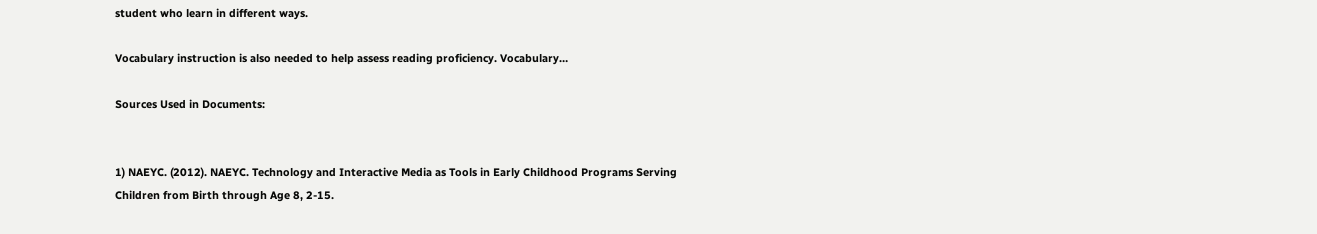student who learn in different ways.

Vocabulary instruction is also needed to help assess reading proficiency. Vocabulary…

Sources Used in Documents:


1) NAEYC. (2012). NAEYC. Technology and Interactive Media as Tools in Early Childhood Programs Serving Children from Birth through Age 8, 2-15.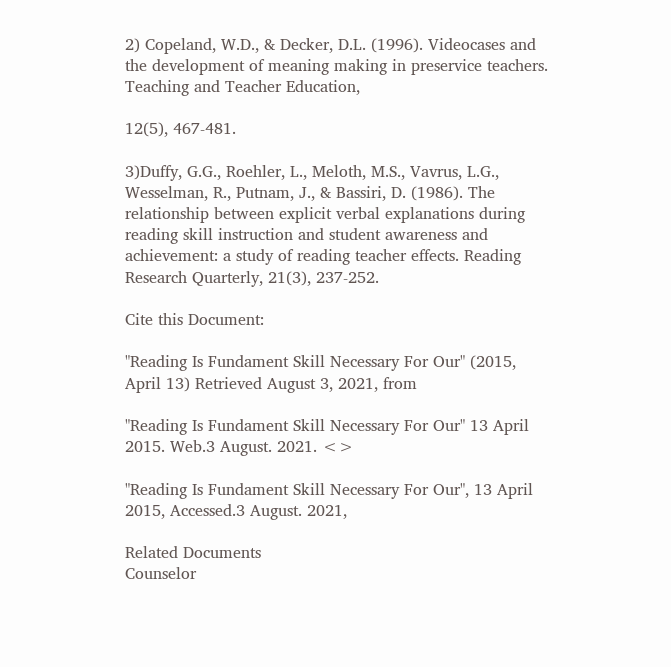2) Copeland, W.D., & Decker, D.L. (1996). Videocases and the development of meaning making in preservice teachers. Teaching and Teacher Education,

12(5), 467-481.

3)Duffy, G.G., Roehler, L., Meloth, M.S., Vavrus, L.G., Wesselman, R., Putnam, J., & Bassiri, D. (1986). The relationship between explicit verbal explanations during reading skill instruction and student awareness and achievement: a study of reading teacher effects. Reading Research Quarterly, 21(3), 237-252.

Cite this Document:

"Reading Is Fundament Skill Necessary For Our" (2015, April 13) Retrieved August 3, 2021, from

"Reading Is Fundament Skill Necessary For Our" 13 April 2015. Web.3 August. 2021. <>

"Reading Is Fundament Skill Necessary For Our", 13 April 2015, Accessed.3 August. 2021,

Related Documents
Counselor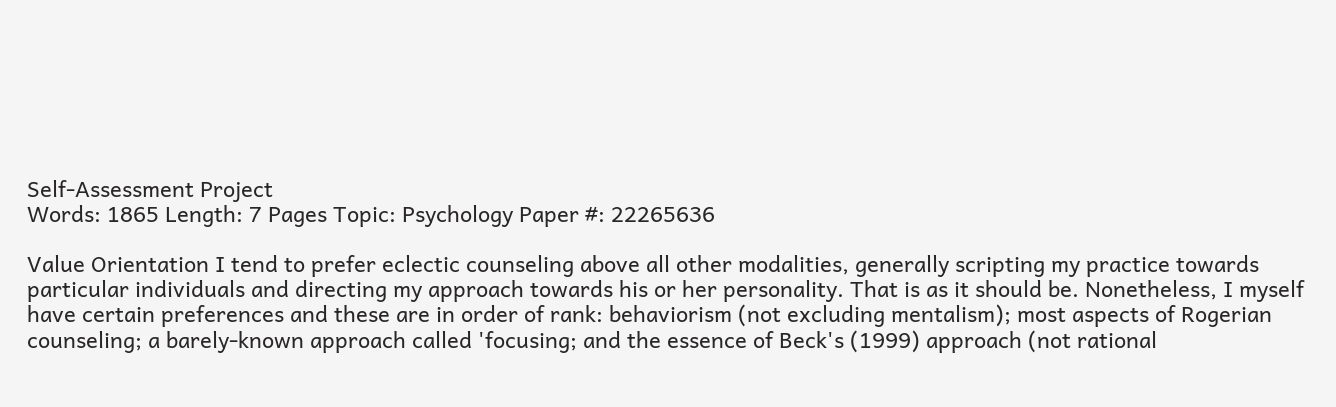Self-Assessment Project
Words: 1865 Length: 7 Pages Topic: Psychology Paper #: 22265636

Value Orientation I tend to prefer eclectic counseling above all other modalities, generally scripting my practice towards particular individuals and directing my approach towards his or her personality. That is as it should be. Nonetheless, I myself have certain preferences and these are in order of rank: behaviorism (not excluding mentalism); most aspects of Rogerian counseling; a barely-known approach called 'focusing; and the essence of Beck's (1999) approach (not rational